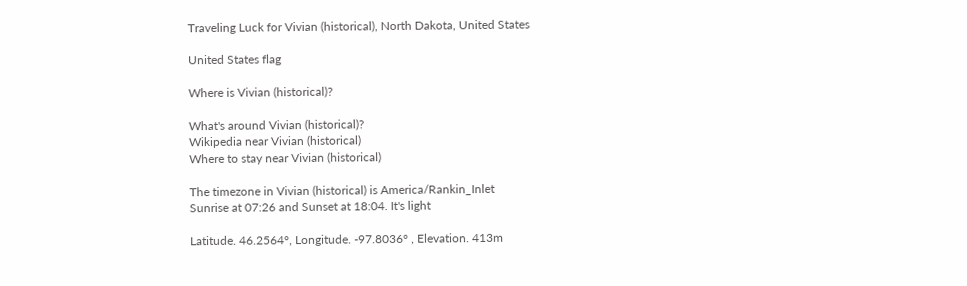Traveling Luck for Vivian (historical), North Dakota, United States

United States flag

Where is Vivian (historical)?

What's around Vivian (historical)?
Wikipedia near Vivian (historical)
Where to stay near Vivian (historical)

The timezone in Vivian (historical) is America/Rankin_Inlet
Sunrise at 07:26 and Sunset at 18:04. It's light

Latitude. 46.2564°, Longitude. -97.8036° , Elevation. 413m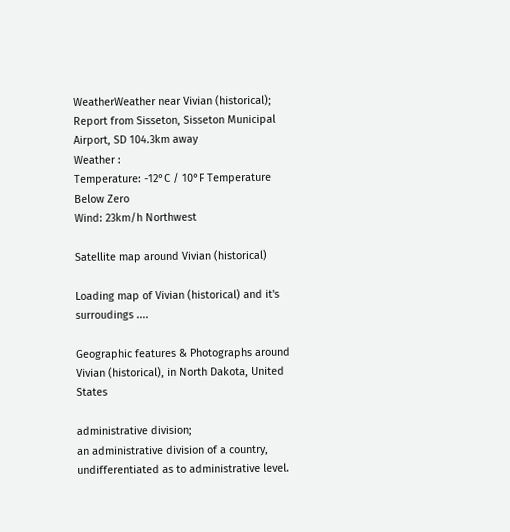WeatherWeather near Vivian (historical); Report from Sisseton, Sisseton Municipal Airport, SD 104.3km away
Weather :
Temperature: -12°C / 10°F Temperature Below Zero
Wind: 23km/h Northwest

Satellite map around Vivian (historical)

Loading map of Vivian (historical) and it's surroudings ....

Geographic features & Photographs around Vivian (historical), in North Dakota, United States

administrative division;
an administrative division of a country, undifferentiated as to administrative level.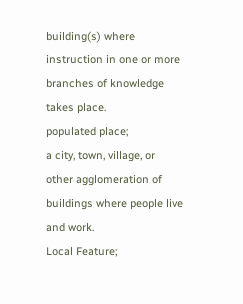building(s) where instruction in one or more branches of knowledge takes place.
populated place;
a city, town, village, or other agglomeration of buildings where people live and work.
Local Feature;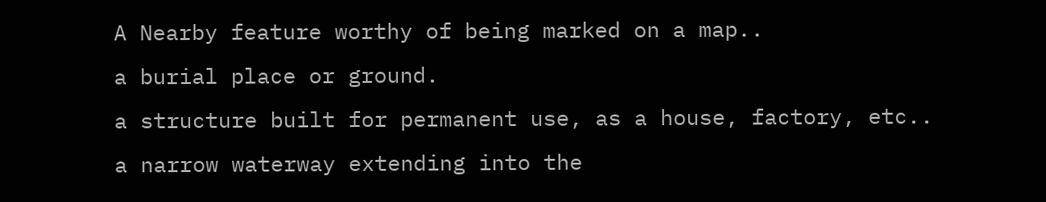A Nearby feature worthy of being marked on a map..
a burial place or ground.
a structure built for permanent use, as a house, factory, etc..
a narrow waterway extending into the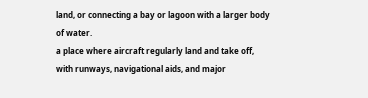land, or connecting a bay or lagoon with a larger body of water.
a place where aircraft regularly land and take off, with runways, navigational aids, and major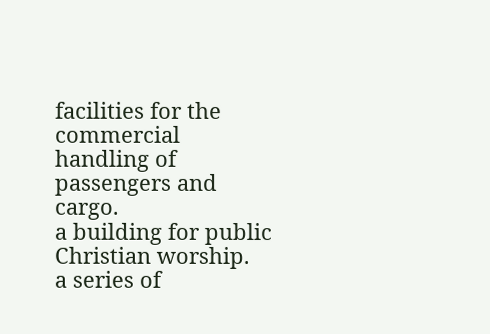facilities for the commercial handling of passengers and cargo.
a building for public Christian worship.
a series of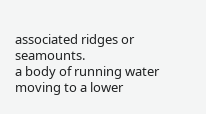associated ridges or seamounts.
a body of running water moving to a lower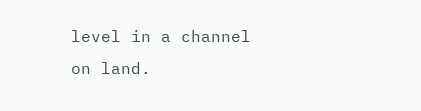level in a channel on land.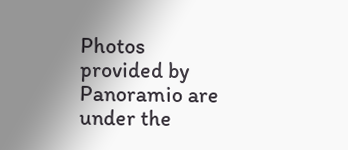Photos provided by Panoramio are under the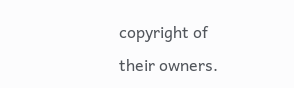copyright of their owners.